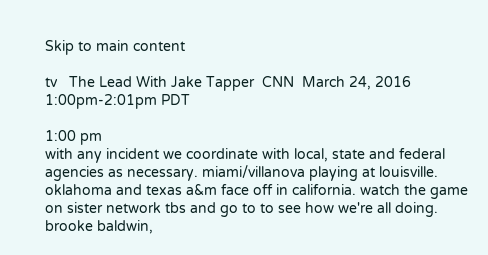Skip to main content

tv   The Lead With Jake Tapper  CNN  March 24, 2016 1:00pm-2:01pm PDT

1:00 pm
with any incident we coordinate with local, state and federal agencies as necessary. miami/villanova playing at louisville. oklahoma and texas a&m face off in california. watch the game on sister network tbs and go to to see how we're all doing. brooke baldwin,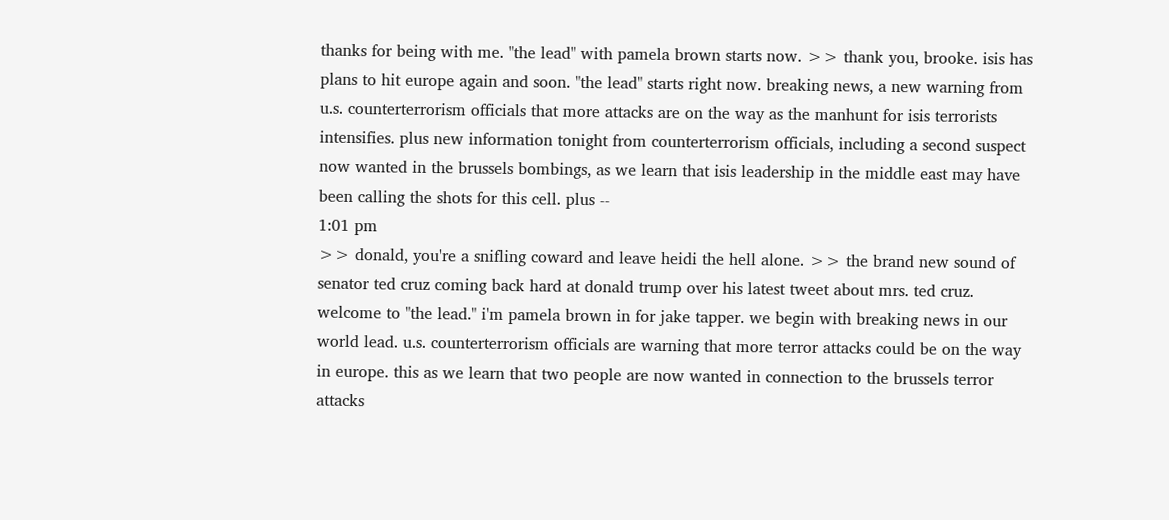thanks for being with me. "the lead" with pamela brown starts now. >> thank you, brooke. isis has plans to hit europe again and soon. "the lead" starts right now. breaking news, a new warning from u.s. counterterrorism officials that more attacks are on the way as the manhunt for isis terrorists intensifies. plus new information tonight from counterterrorism officials, including a second suspect now wanted in the brussels bombings, as we learn that isis leadership in the middle east may have been calling the shots for this cell. plus --
1:01 pm
>> donald, you're a snifling coward and leave heidi the hell alone. >> the brand new sound of senator ted cruz coming back hard at donald trump over his latest tweet about mrs. ted cruz. welcome to "the lead." i'm pamela brown in for jake tapper. we begin with breaking news in our world lead. u.s. counterterrorism officials are warning that more terror attacks could be on the way in europe. this as we learn that two people are now wanted in connection to the brussels terror attacks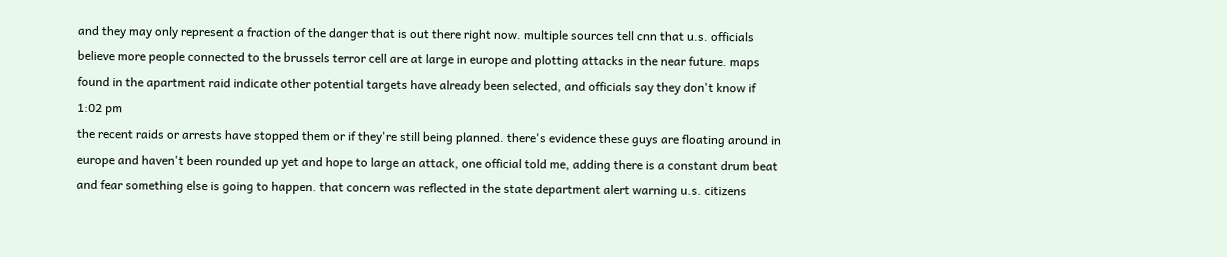and they may only represent a fraction of the danger that is out there right now. multiple sources tell cnn that u.s. officials believe more people connected to the brussels terror cell are at large in europe and plotting attacks in the near future. maps found in the apartment raid indicate other potential targets have already been selected, and officials say they don't know if
1:02 pm
the recent raids or arrests have stopped them or if they're still being planned. there's evidence these guys are floating around in europe and haven't been rounded up yet and hope to large an attack, one official told me, adding there is a constant drum beat and fear something else is going to happen. that concern was reflected in the state department alert warning u.s. citizens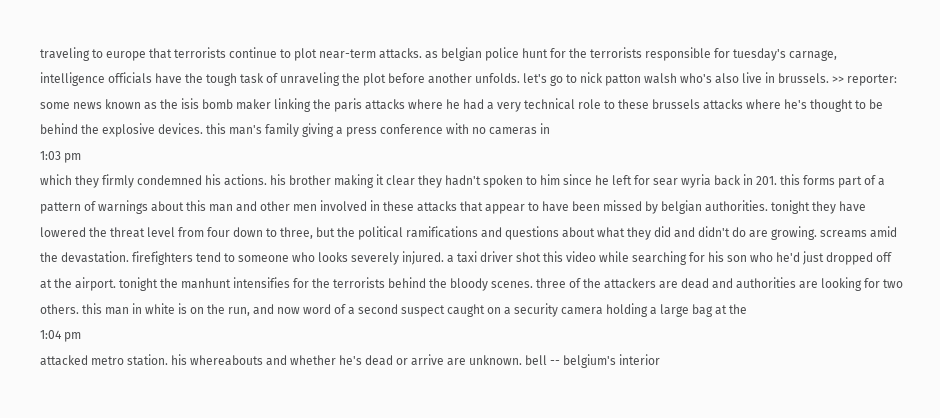traveling to europe that terrorists continue to plot near-term attacks. as belgian police hunt for the terrorists responsible for tuesday's carnage, intelligence officials have the tough task of unraveling the plot before another unfolds. let's go to nick patton walsh who's also live in brussels. >> reporter: some news known as the isis bomb maker linking the paris attacks where he had a very technical role to these brussels attacks where he's thought to be behind the explosive devices. this man's family giving a press conference with no cameras in
1:03 pm
which they firmly condemned his actions. his brother making it clear they hadn't spoken to him since he left for sear wyria back in 201. this forms part of a pattern of warnings about this man and other men involved in these attacks that appear to have been missed by belgian authorities. tonight they have lowered the threat level from four down to three, but the political ramifications and questions about what they did and didn't do are growing. screams amid the devastation. firefighters tend to someone who looks severely injured. a taxi driver shot this video while searching for his son who he'd just dropped off at the airport. tonight the manhunt intensifies for the terrorists behind the bloody scenes. three of the attackers are dead and authorities are looking for two others. this man in white is on the run, and now word of a second suspect caught on a security camera holding a large bag at the
1:04 pm
attacked metro station. his whereabouts and whether he's dead or arrive are unknown. bell -- belgium's interior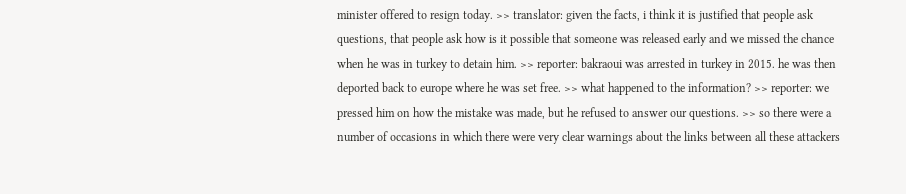minister offered to resign today. >> translator: given the facts, i think it is justified that people ask questions, that people ask how is it possible that someone was released early and we missed the chance when he was in turkey to detain him. >> reporter: bakraoui was arrested in turkey in 2015. he was then deported back to europe where he was set free. >> what happened to the information? >> reporter: we pressed him on how the mistake was made, but he refused to answer our questions. >> so there were a number of occasions in which there were very clear warnings about the links between all these attackers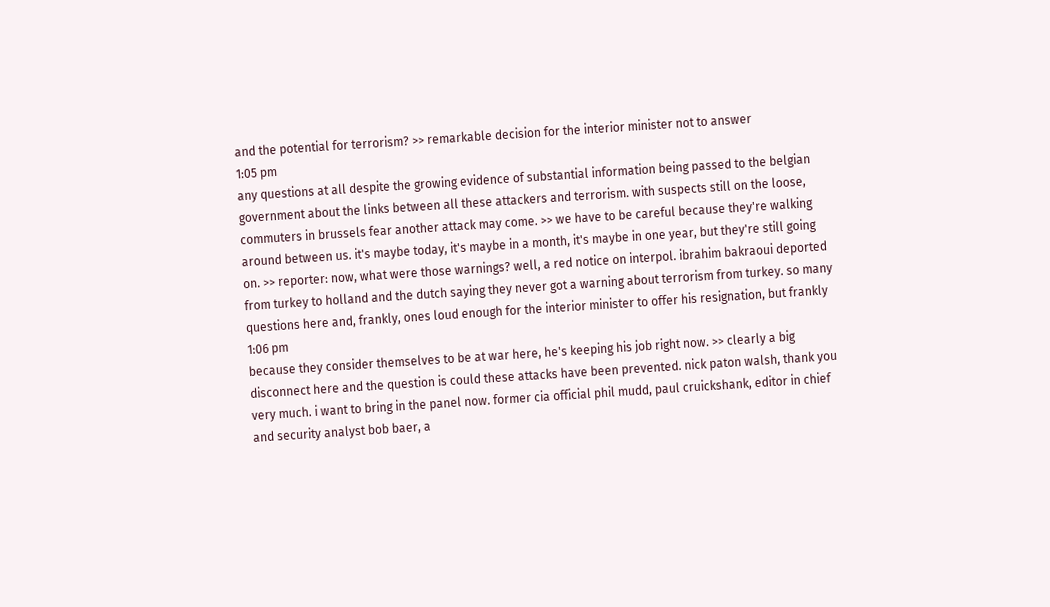and the potential for terrorism? >> remarkable decision for the interior minister not to answer
1:05 pm
any questions at all despite the growing evidence of substantial information being passed to the belgian government about the links between all these attackers and terrorism. with suspects still on the loose, commuters in brussels fear another attack may come. >> we have to be careful because they're walking around between us. it's maybe today, it's maybe in a month, it's maybe in one year, but they're still going on. >> reporter: now, what were those warnings? well, a red notice on interpol. ibrahim bakraoui deported from turkey to holland and the dutch saying they never got a warning about terrorism from turkey. so many questions here and, frankly, ones loud enough for the interior minister to offer his resignation, but frankly
1:06 pm
because they consider themselves to be at war here, he's keeping his job right now. >> clearly a big disconnect here and the question is could these attacks have been prevented. nick paton walsh, thank you very much. i want to bring in the panel now. former cia official phil mudd, paul cruickshank, editor in chief and security analyst bob baer, a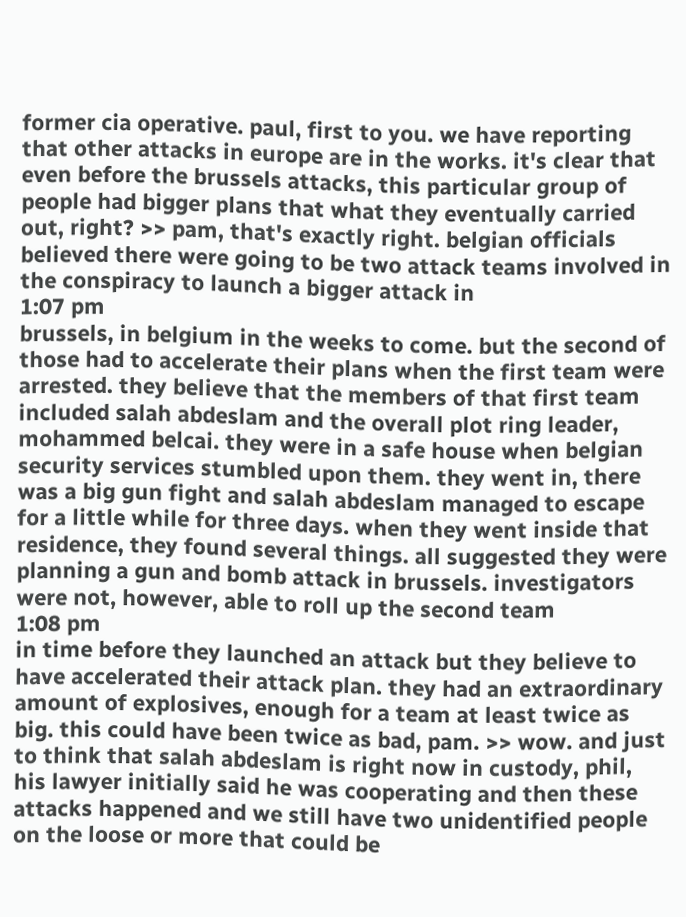former cia operative. paul, first to you. we have reporting that other attacks in europe are in the works. it's clear that even before the brussels attacks, this particular group of people had bigger plans that what they eventually carried out, right? >> pam, that's exactly right. belgian officials believed there were going to be two attack teams involved in the conspiracy to launch a bigger attack in
1:07 pm
brussels, in belgium in the weeks to come. but the second of those had to accelerate their plans when the first team were arrested. they believe that the members of that first team included salah abdeslam and the overall plot ring leader, mohammed belcai. they were in a safe house when belgian security services stumbled upon them. they went in, there was a big gun fight and salah abdeslam managed to escape for a little while for three days. when they went inside that residence, they found several things. all suggested they were planning a gun and bomb attack in brussels. investigators were not, however, able to roll up the second team
1:08 pm
in time before they launched an attack but they believe to have accelerated their attack plan. they had an extraordinary amount of explosives, enough for a team at least twice as big. this could have been twice as bad, pam. >> wow. and just to think that salah abdeslam is right now in custody, phil, his lawyer initially said he was cooperating and then these attacks happened and we still have two unidentified people on the loose or more that could be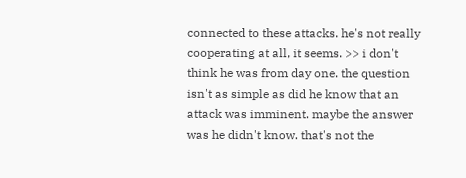connected to these attacks. he's not really cooperating at all, it seems. >> i don't think he was from day one. the question isn't as simple as did he know that an attack was imminent. maybe the answer was he didn't know. that's not the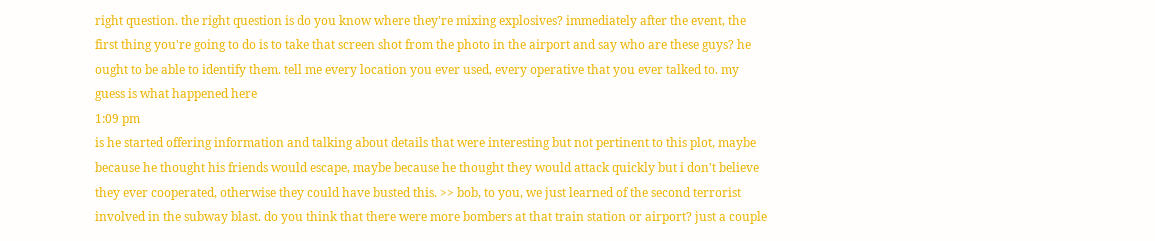right question. the right question is do you know where they're mixing explosives? immediately after the event, the first thing you're going to do is to take that screen shot from the photo in the airport and say who are these guys? he ought to be able to identify them. tell me every location you ever used, every operative that you ever talked to. my guess is what happened here
1:09 pm
is he started offering information and talking about details that were interesting but not pertinent to this plot, maybe because he thought his friends would escape, maybe because he thought they would attack quickly but i don't believe they ever cooperated, otherwise they could have busted this. >> bob, to you, we just learned of the second terrorist involved in the subway blast. do you think that there were more bombers at that train station or airport? just a couple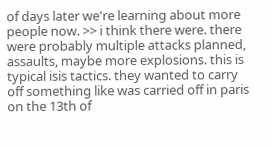of days later we're learning about more people now. >> i think there were. there were probably multiple attacks planned, assaults, maybe more explosions. this is typical isis tactics. they wanted to carry off something like was carried off in paris on the 13th of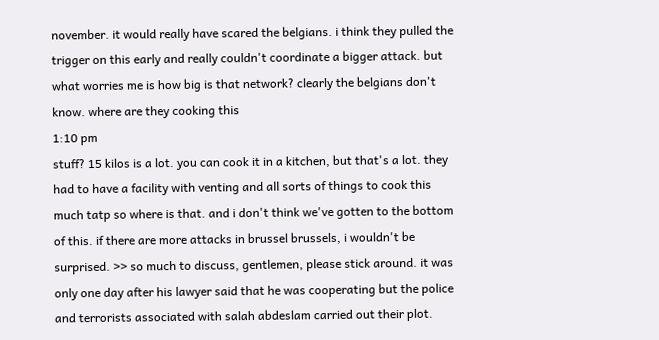november. it would really have scared the belgians. i think they pulled the trigger on this early and really couldn't coordinate a bigger attack. but what worries me is how big is that network? clearly the belgians don't know. where are they cooking this
1:10 pm
stuff? 15 kilos is a lot. you can cook it in a kitchen, but that's a lot. they had to have a facility with venting and all sorts of things to cook this much tatp so where is that. and i don't think we've gotten to the bottom of this. if there are more attacks in brussel brussels, i wouldn't be surprised. >> so much to discuss, gentlemen, please stick around. it was only one day after his lawyer said that he was cooperating but the police and terrorists associated with salah abdeslam carried out their plot.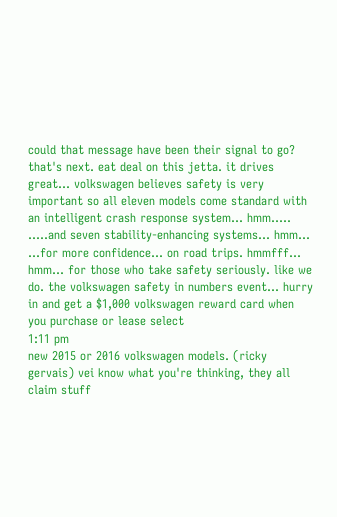could that message have been their signal to go? that's next. eat deal on this jetta. it drives great... volkswagen believes safety is very important so all eleven models come standard with an intelligent crash response system... hmm..... .....and seven stability-enhancing systems... hmm... ...for more confidence... on road trips. hmmfff... hmm... for those who take safety seriously. like we do. the volkswagen safety in numbers event... hurry in and get a $1,000 volkswagen reward card when you purchase or lease select
1:11 pm
new 2015 or 2016 volkswagen models. (ricky gervais) vei know what you're thinking, they all claim stuff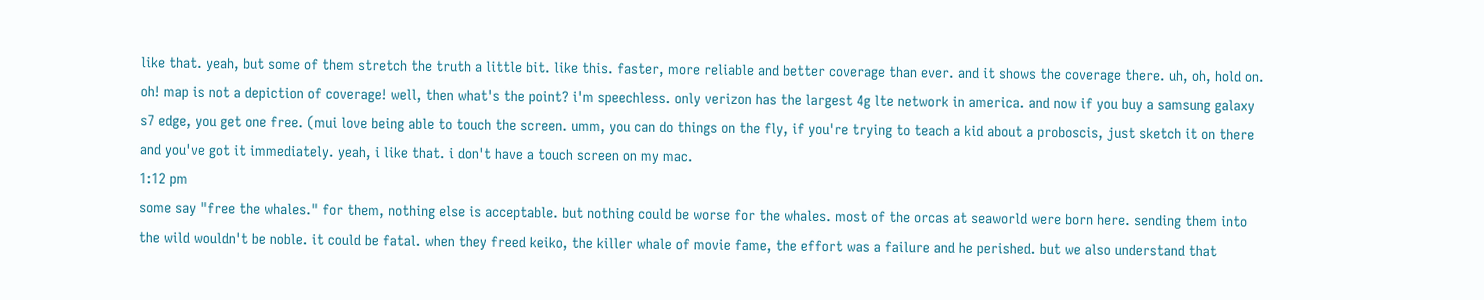like that. yeah, but some of them stretch the truth a little bit. like this. faster, more reliable and better coverage than ever. and it shows the coverage there. uh, oh, hold on. oh! map is not a depiction of coverage! well, then what's the point? i'm speechless. only verizon has the largest 4g lte network in america. and now if you buy a samsung galaxy s7 edge, you get one free. (mui love being able to touch the screen. umm, you can do things on the fly, if you're trying to teach a kid about a proboscis, just sketch it on there and you've got it immediately. yeah, i like that. i don't have a touch screen on my mac.
1:12 pm
some say "free the whales." for them, nothing else is acceptable. but nothing could be worse for the whales. most of the orcas at seaworld were born here. sending them into the wild wouldn't be noble. it could be fatal. when they freed keiko, the killer whale of movie fame, the effort was a failure and he perished. but we also understand that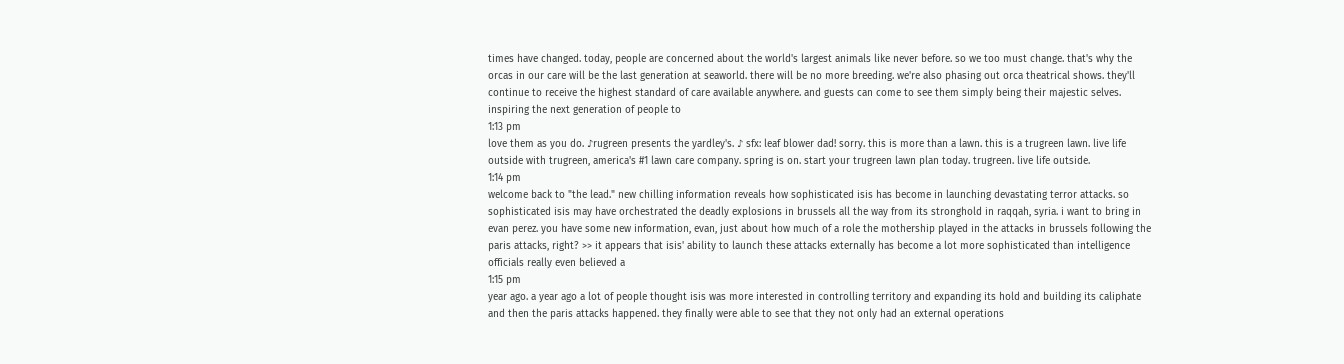times have changed. today, people are concerned about the world's largest animals like never before. so we too must change. that's why the orcas in our care will be the last generation at seaworld. there will be no more breeding. we're also phasing out orca theatrical shows. they'll continue to receive the highest standard of care available anywhere. and guests can come to see them simply being their majestic selves. inspiring the next generation of people to
1:13 pm
love them as you do. ♪rugreen presents the yardley's. ♪ sfx: leaf blower dad! sorry. this is more than a lawn. this is a trugreen lawn. live life outside with trugreen, america's #1 lawn care company. spring is on. start your trugreen lawn plan today. trugreen. live life outside.
1:14 pm
welcome back to "the lead." new chilling information reveals how sophisticated isis has become in launching devastating terror attacks. so sophisticated isis may have orchestrated the deadly explosions in brussels all the way from its stronghold in raqqah, syria. i want to bring in evan perez. you have some new information, evan, just about how much of a role the mothership played in the attacks in brussels following the paris attacks, right? >> it appears that isis' ability to launch these attacks externally has become a lot more sophisticated than intelligence officials really even believed a
1:15 pm
year ago. a year ago a lot of people thought isis was more interested in controlling territory and expanding its hold and building its caliphate and then the paris attacks happened. they finally were able to see that they not only had an external operations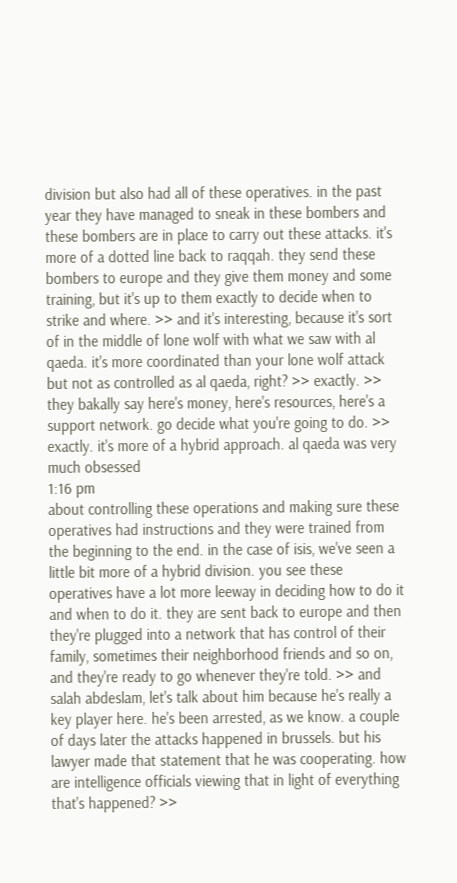division but also had all of these operatives. in the past year they have managed to sneak in these bombers and these bombers are in place to carry out these attacks. it's more of a dotted line back to raqqah. they send these bombers to europe and they give them money and some training, but it's up to them exactly to decide when to strike and where. >> and it's interesting, because it's sort of in the middle of lone wolf with what we saw with al qaeda. it's more coordinated than your lone wolf attack but not as controlled as al qaeda, right? >> exactly. >> they bakally say here's money, here's resources, here's a support network. go decide what you're going to do. >> exactly. it's more of a hybrid approach. al qaeda was very much obsessed
1:16 pm
about controlling these operations and making sure these operatives had instructions and they were trained from the beginning to the end. in the case of isis, we've seen a little bit more of a hybrid division. you see these operatives have a lot more leeway in deciding how to do it and when to do it. they are sent back to europe and then they're plugged into a network that has control of their family, sometimes their neighborhood friends and so on, and they're ready to go whenever they're told. >> and salah abdeslam, let's talk about him because he's really a key player here. he's been arrested, as we know. a couple of days later the attacks happened in brussels. but his lawyer made that statement that he was cooperating. how are intelligence officials viewing that in light of everything that's happened? >>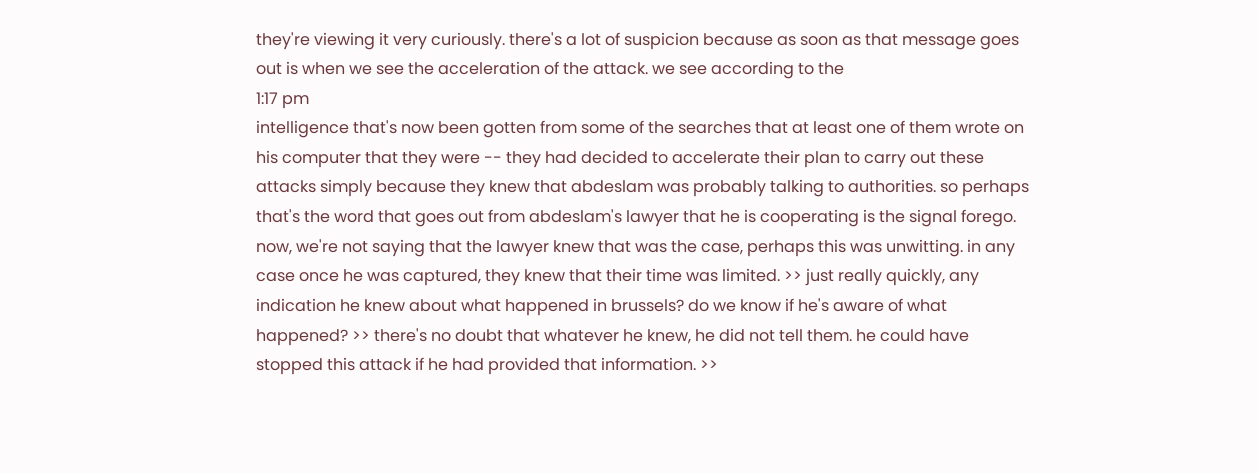they're viewing it very curiously. there's a lot of suspicion because as soon as that message goes out is when we see the acceleration of the attack. we see according to the
1:17 pm
intelligence that's now been gotten from some of the searches that at least one of them wrote on his computer that they were -- they had decided to accelerate their plan to carry out these attacks simply because they knew that abdeslam was probably talking to authorities. so perhaps that's the word that goes out from abdeslam's lawyer that he is cooperating is the signal forego. now, we're not saying that the lawyer knew that was the case, perhaps this was unwitting. in any case once he was captured, they knew that their time was limited. >> just really quickly, any indication he knew about what happened in brussels? do we know if he's aware of what happened? >> there's no doubt that whatever he knew, he did not tell them. he could have stopped this attack if he had provided that information. >>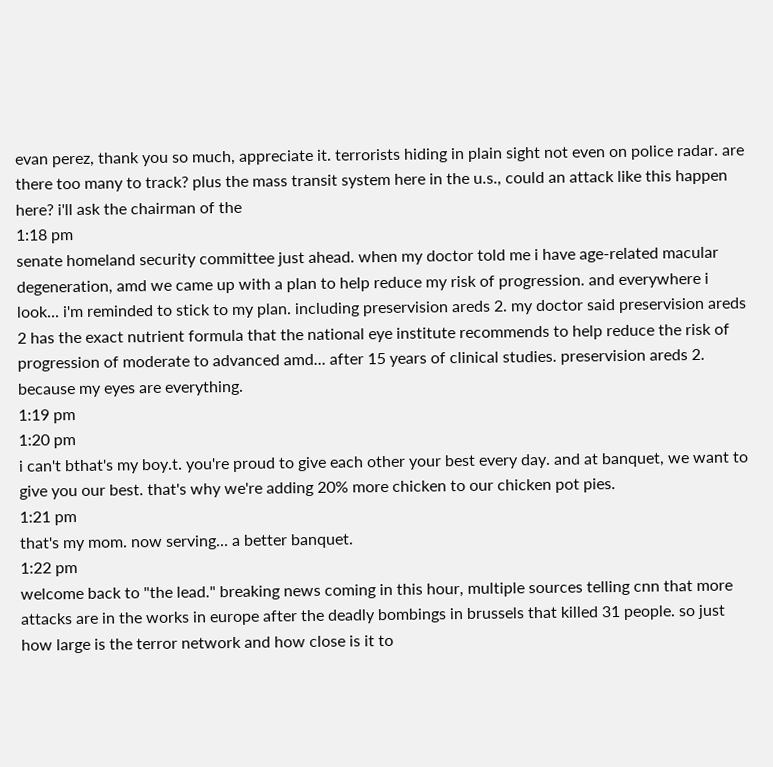evan perez, thank you so much, appreciate it. terrorists hiding in plain sight not even on police radar. are there too many to track? plus the mass transit system here in the u.s., could an attack like this happen here? i'll ask the chairman of the
1:18 pm
senate homeland security committee just ahead. when my doctor told me i have age-related macular degeneration, amd we came up with a plan to help reduce my risk of progression. and everywhere i look... i'm reminded to stick to my plan. including preservision areds 2. my doctor said preservision areds 2 has the exact nutrient formula that the national eye institute recommends to help reduce the risk of progression of moderate to advanced amd... after 15 years of clinical studies. preservision areds 2. because my eyes are everything.
1:19 pm
1:20 pm
i can't bthat's my boy.t. you're proud to give each other your best every day. and at banquet, we want to give you our best. that's why we're adding 20% more chicken to our chicken pot pies.
1:21 pm
that's my mom. now serving... a better banquet.
1:22 pm
welcome back to "the lead." breaking news coming in this hour, multiple sources telling cnn that more attacks are in the works in europe after the deadly bombings in brussels that killed 31 people. so just how large is the terror network and how close is it to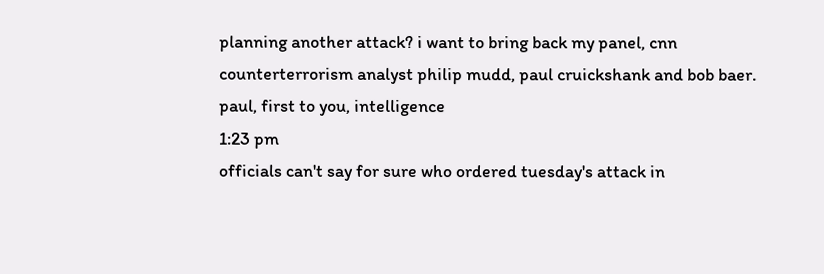planning another attack? i want to bring back my panel, cnn counterterrorism analyst philip mudd, paul cruickshank and bob baer. paul, first to you, intelligence
1:23 pm
officials can't say for sure who ordered tuesday's attack in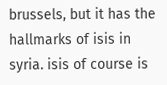brussels, but it has the hallmarks of isis in syria. isis of course is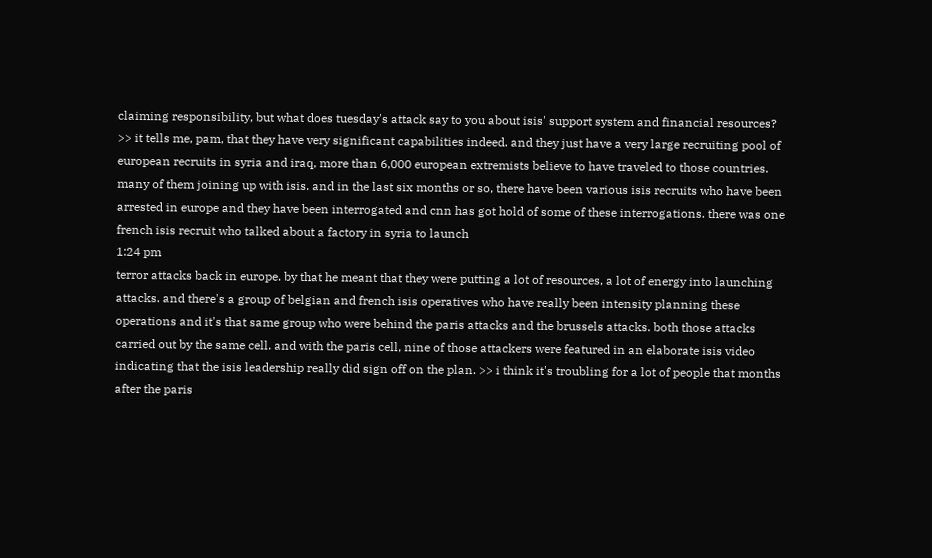claiming responsibility, but what does tuesday's attack say to you about isis' support system and financial resources? >> it tells me, pam, that they have very significant capabilities indeed. and they just have a very large recruiting pool of european recruits in syria and iraq, more than 6,000 european extremists believe to have traveled to those countries. many of them joining up with isis. and in the last six months or so, there have been various isis recruits who have been arrested in europe and they have been interrogated and cnn has got hold of some of these interrogations. there was one french isis recruit who talked about a factory in syria to launch
1:24 pm
terror attacks back in europe. by that he meant that they were putting a lot of resources, a lot of energy into launching attacks. and there's a group of belgian and french isis operatives who have really been intensity planning these operations and it's that same group who were behind the paris attacks and the brussels attacks. both those attacks carried out by the same cell. and with the paris cell, nine of those attackers were featured in an elaborate isis video indicating that the isis leadership really did sign off on the plan. >> i think it's troubling for a lot of people that months after the paris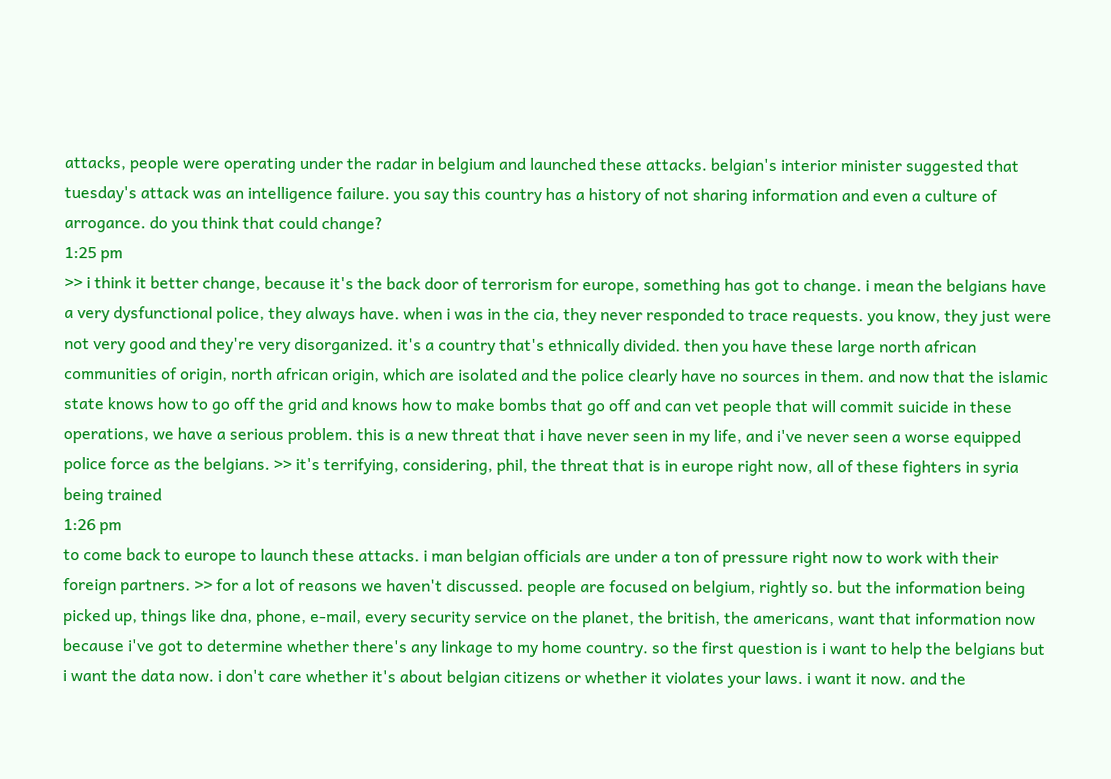attacks, people were operating under the radar in belgium and launched these attacks. belgian's interior minister suggested that tuesday's attack was an intelligence failure. you say this country has a history of not sharing information and even a culture of arrogance. do you think that could change?
1:25 pm
>> i think it better change, because it's the back door of terrorism for europe, something has got to change. i mean the belgians have a very dysfunctional police, they always have. when i was in the cia, they never responded to trace requests. you know, they just were not very good and they're very disorganized. it's a country that's ethnically divided. then you have these large north african communities of origin, north african origin, which are isolated and the police clearly have no sources in them. and now that the islamic state knows how to go off the grid and knows how to make bombs that go off and can vet people that will commit suicide in these operations, we have a serious problem. this is a new threat that i have never seen in my life, and i've never seen a worse equipped police force as the belgians. >> it's terrifying, considering, phil, the threat that is in europe right now, all of these fighters in syria being trained
1:26 pm
to come back to europe to launch these attacks. i man belgian officials are under a ton of pressure right now to work with their foreign partners. >> for a lot of reasons we haven't discussed. people are focused on belgium, rightly so. but the information being picked up, things like dna, phone, e-mail, every security service on the planet, the british, the americans, want that information now because i've got to determine whether there's any linkage to my home country. so the first question is i want to help the belgians but i want the data now. i don't care whether it's about belgian citizens or whether it violates your laws. i want it now. and the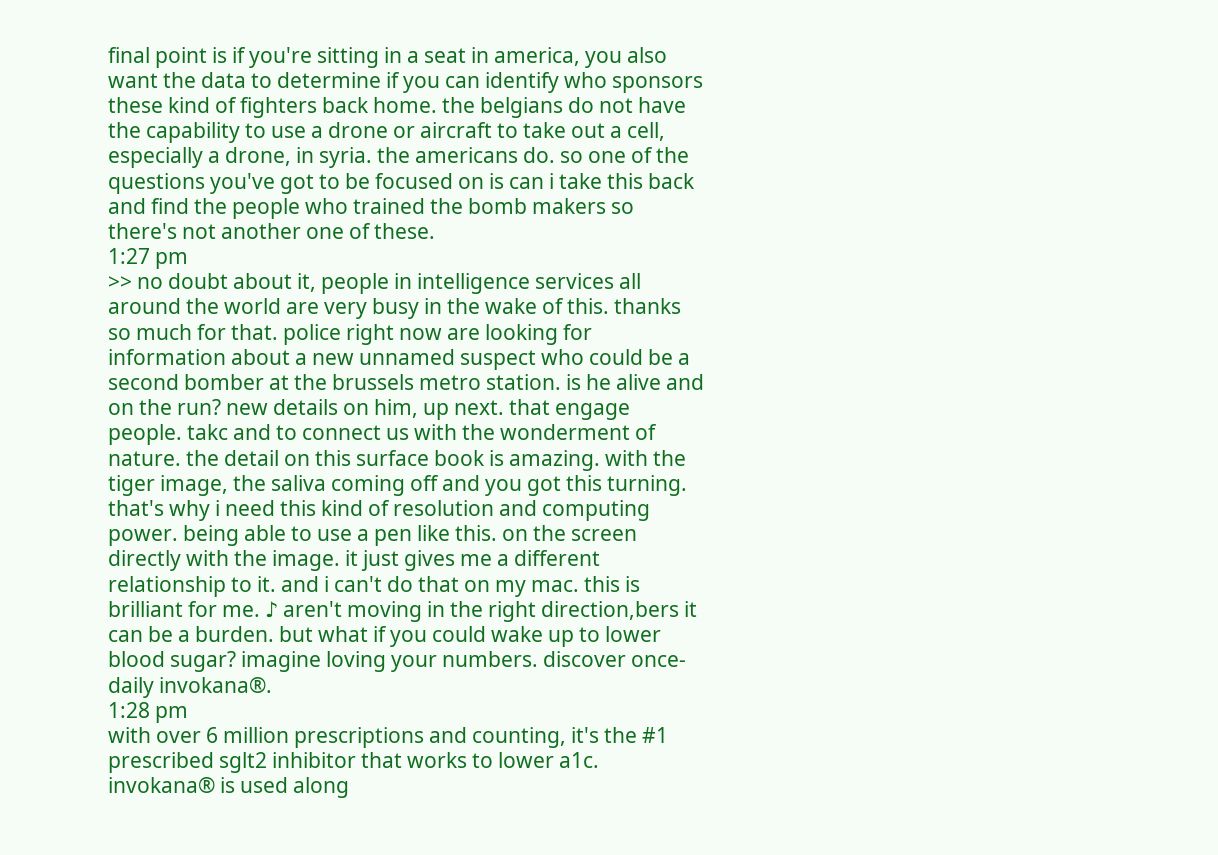final point is if you're sitting in a seat in america, you also want the data to determine if you can identify who sponsors these kind of fighters back home. the belgians do not have the capability to use a drone or aircraft to take out a cell, especially a drone, in syria. the americans do. so one of the questions you've got to be focused on is can i take this back and find the people who trained the bomb makers so there's not another one of these.
1:27 pm
>> no doubt about it, people in intelligence services all around the world are very busy in the wake of this. thanks so much for that. police right now are looking for information about a new unnamed suspect who could be a second bomber at the brussels metro station. is he alive and on the run? new details on him, up next. that engage people. takc and to connect us with the wonderment of nature. the detail on this surface book is amazing. with the tiger image, the saliva coming off and you got this turning. that's why i need this kind of resolution and computing power. being able to use a pen like this. on the screen directly with the image. it just gives me a different relationship to it. and i can't do that on my mac. this is brilliant for me. ♪ aren't moving in the right direction,bers it can be a burden. but what if you could wake up to lower blood sugar? imagine loving your numbers. discover once-daily invokana®.
1:28 pm
with over 6 million prescriptions and counting, it's the #1 prescribed sglt2 inhibitor that works to lower a1c. invokana® is used along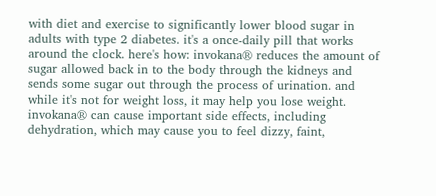with diet and exercise to significantly lower blood sugar in adults with type 2 diabetes. it's a once-daily pill that works around the clock. here's how: invokana® reduces the amount of sugar allowed back in to the body through the kidneys and sends some sugar out through the process of urination. and while it's not for weight loss, it may help you lose weight. invokana® can cause important side effects, including dehydration, which may cause you to feel dizzy, faint,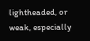lightheaded, or weak, especially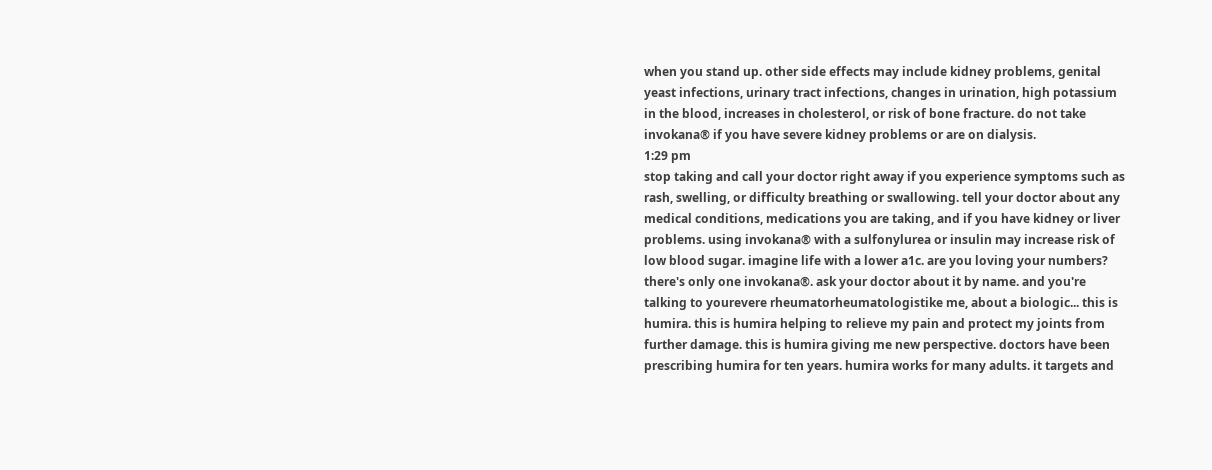when you stand up. other side effects may include kidney problems, genital yeast infections, urinary tract infections, changes in urination, high potassium in the blood, increases in cholesterol, or risk of bone fracture. do not take invokana® if you have severe kidney problems or are on dialysis.
1:29 pm
stop taking and call your doctor right away if you experience symptoms such as rash, swelling, or difficulty breathing or swallowing. tell your doctor about any medical conditions, medications you are taking, and if you have kidney or liver problems. using invokana® with a sulfonylurea or insulin may increase risk of low blood sugar. imagine life with a lower a1c. are you loving your numbers? there's only one invokana®. ask your doctor about it by name. and you're talking to yourevere rheumatorheumatologistike me, about a biologic... this is humira. this is humira helping to relieve my pain and protect my joints from further damage. this is humira giving me new perspective. doctors have been prescribing humira for ten years. humira works for many adults. it targets and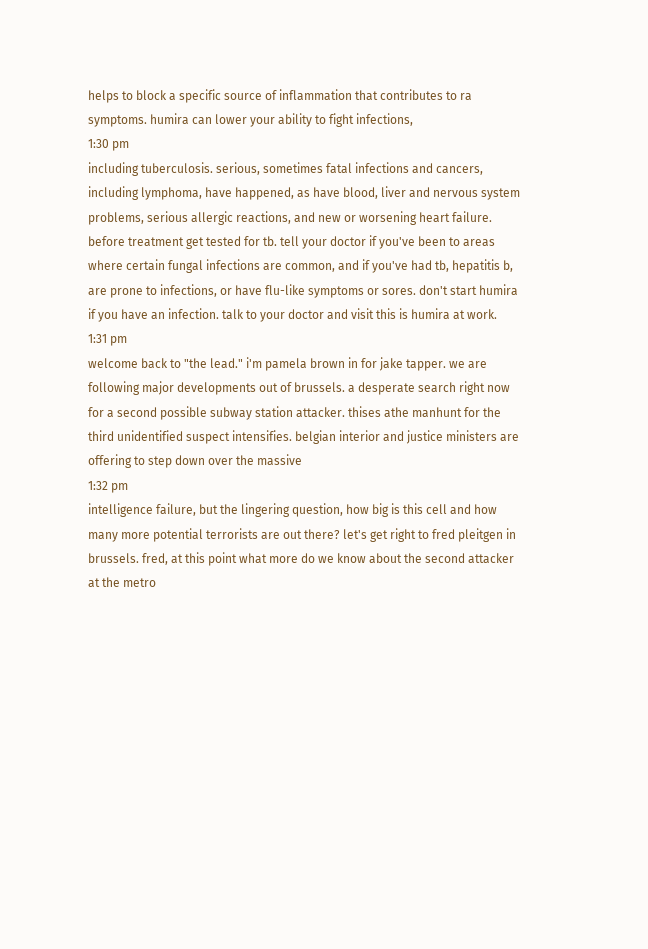helps to block a specific source of inflammation that contributes to ra symptoms. humira can lower your ability to fight infections,
1:30 pm
including tuberculosis. serious, sometimes fatal infections and cancers, including lymphoma, have happened, as have blood, liver and nervous system problems, serious allergic reactions, and new or worsening heart failure. before treatment get tested for tb. tell your doctor if you've been to areas where certain fungal infections are common, and if you've had tb, hepatitis b, are prone to infections, or have flu-like symptoms or sores. don't start humira if you have an infection. talk to your doctor and visit this is humira at work.
1:31 pm
welcome back to "the lead." i'm pamela brown in for jake tapper. we are following major developments out of brussels. a desperate search right now for a second possible subway station attacker. thises athe manhunt for the third unidentified suspect intensifies. belgian interior and justice ministers are offering to step down over the massive
1:32 pm
intelligence failure, but the lingering question, how big is this cell and how many more potential terrorists are out there? let's get right to fred pleitgen in brussels. fred, at this point what more do we know about the second attacker at the metro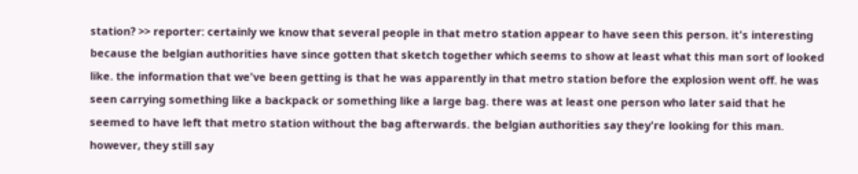station? >> reporter: certainly we know that several people in that metro station appear to have seen this person. it's interesting because the belgian authorities have since gotten that sketch together which seems to show at least what this man sort of looked like. the information that we've been getting is that he was apparently in that metro station before the explosion went off. he was seen carrying something like a backpack or something like a large bag. there was at least one person who later said that he seemed to have left that metro station without the bag afterwards. the belgian authorities say they're looking for this man. however, they still say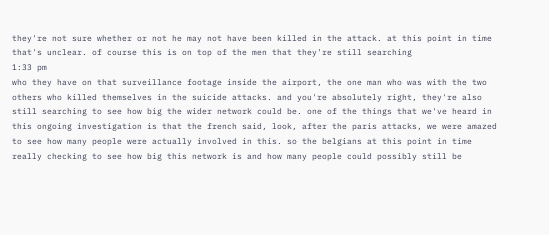they're not sure whether or not he may not have been killed in the attack. at this point in time that's unclear. of course this is on top of the men that they're still searching
1:33 pm
who they have on that surveillance footage inside the airport, the one man who was with the two others who killed themselves in the suicide attacks. and you're absolutely right, they're also still searching to see how big the wider network could be. one of the things that we've heard in this ongoing investigation is that the french said, look, after the paris attacks, we were amazed to see how many people were actually involved in this. so the belgians at this point in time really checking to see how big this network is and how many people could possibly still be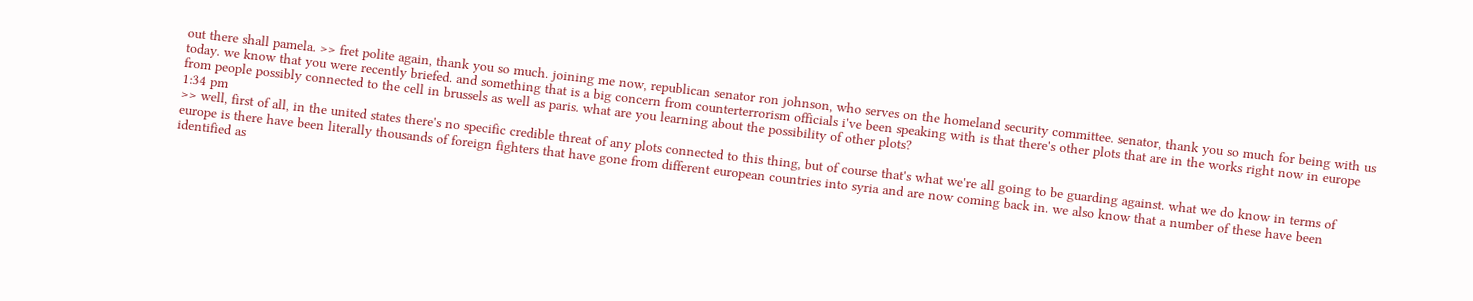out there shall pamela. >> fret polite again, thank you so much. joining me now, republican senator ron johnson, who serves on the homeland security committee. senator, thank you so much for being with us today. we know that you were recently briefed. and something that is a big concern from counterterrorism officials i've been speaking with is that there's other plots that are in the works right now in europe from people possibly connected to the cell in brussels as well as paris. what are you learning about the possibility of other plots?
1:34 pm
>> well, first of all, in the united states there's no specific credible threat of any plots connected to this thing, but of course that's what we're all going to be guarding against. what we do know in terms of europe is there have been literally thousands of foreign fighters that have gone from different european countries into syria and are now coming back in. we also know that a number of these have been identified as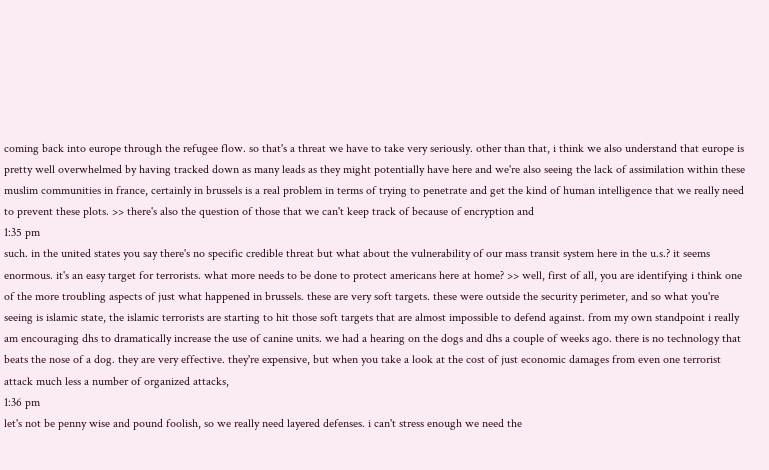coming back into europe through the refugee flow. so that's a threat we have to take very seriously. other than that, i think we also understand that europe is pretty well overwhelmed by having tracked down as many leads as they might potentially have here and we're also seeing the lack of assimilation within these muslim communities in france, certainly in brussels is a real problem in terms of trying to penetrate and get the kind of human intelligence that we really need to prevent these plots. >> there's also the question of those that we can't keep track of because of encryption and
1:35 pm
such. in the united states you say there's no specific credible threat but what about the vulnerability of our mass transit system here in the u.s.? it seems enormous. it's an easy target for terrorists. what more needs to be done to protect americans here at home? >> well, first of all, you are identifying i think one of the more troubling aspects of just what happened in brussels. these are very soft targets. these were outside the security perimeter, and so what you're seeing is islamic state, the islamic terrorists are starting to hit those soft targets that are almost impossible to defend against. from my own standpoint i really am encouraging dhs to dramatically increase the use of canine units. we had a hearing on the dogs and dhs a couple of weeks ago. there is no technology that beats the nose of a dog. they are very effective. they're expensive, but when you take a look at the cost of just economic damages from even one terrorist attack much less a number of organized attacks,
1:36 pm
let's not be penny wise and pound foolish, so we really need layered defenses. i can't stress enough we need the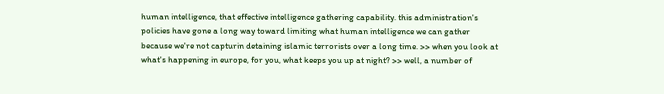human intelligence, that effective intelligence gathering capability. this administration's policies have gone a long way toward limiting what human intelligence we can gather because we're not capturin detaining islamic terrorists over a long time. >> when you look at what's happening in europe, for you, what keeps you up at night? >> well, a number of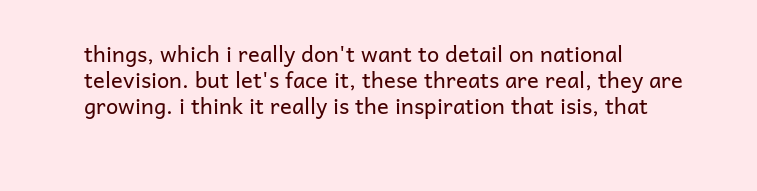things, which i really don't want to detail on national television. but let's face it, these threats are real, they are growing. i think it really is the inspiration that isis, that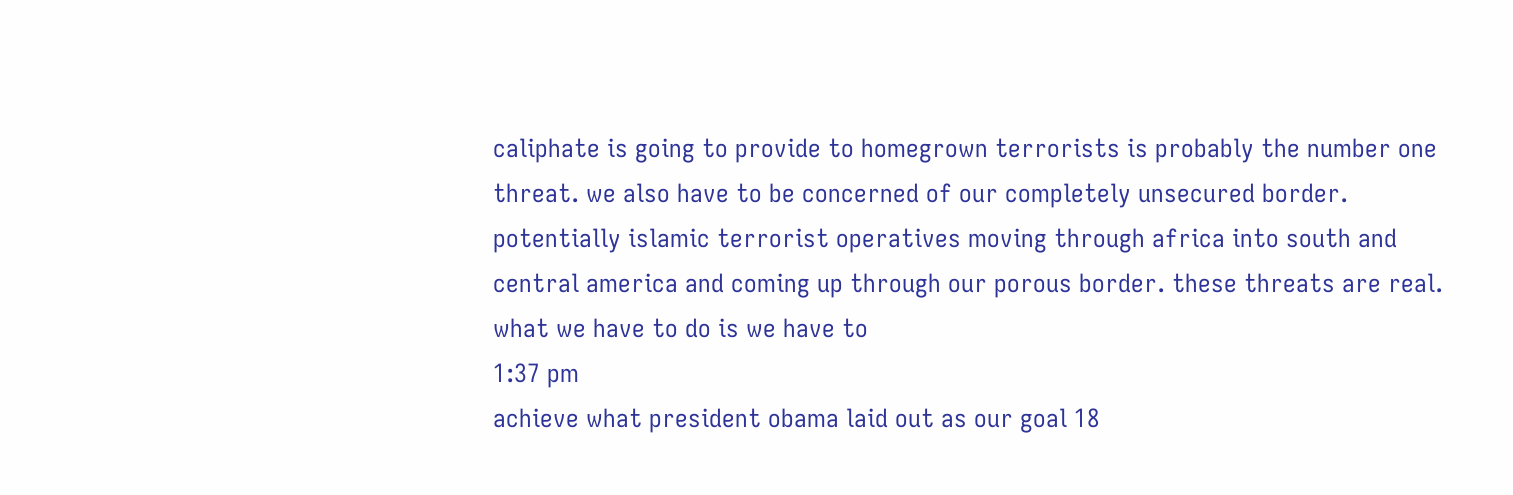caliphate is going to provide to homegrown terrorists is probably the number one threat. we also have to be concerned of our completely unsecured border. potentially islamic terrorist operatives moving through africa into south and central america and coming up through our porous border. these threats are real. what we have to do is we have to
1:37 pm
achieve what president obama laid out as our goal 18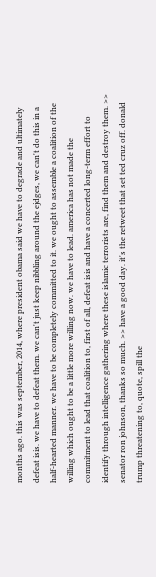months ago. this was september, 2014, where president obama said we have to degrade and ultimately defeat isis. we have to defeat them. we can't just keep nibbling around the ejdges, we can't do this in a half-hearted manner. we have to be completely committed to it. we ought to assemble a coalition of the willing which ought to be a little more willing now. we have to lead. america has not made the commitment to lead that coalition to, first of all, defeat isis and have a concerted long-term effort to identify through intelligence gathering where these islamic terrorists are, find them and destroy them. >> senator ron johnson, thanks so much. >> have a good day. it's the retweet that set ted cruz off. donald trump threatening to, quote, spill the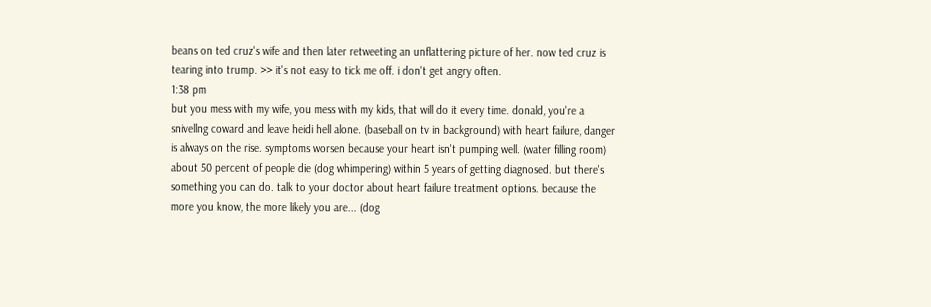beans on ted cruz's wife and then later retweeting an unflattering picture of her. now ted cruz is tearing into trump. >> it's not easy to tick me off. i don't get angry often.
1:38 pm
but you mess with my wife, you mess with my kids, that will do it every time. donald, you're a snivellng coward and leave heidi hell alone. (baseball on tv in background) with heart failure, danger is always on the rise. symptoms worsen because your heart isn't pumping well. (water filling room) about 50 percent of people die (dog whimpering) within 5 years of getting diagnosed. but there's something you can do. talk to your doctor about heart failure treatment options. because the more you know, the more likely you are... (dog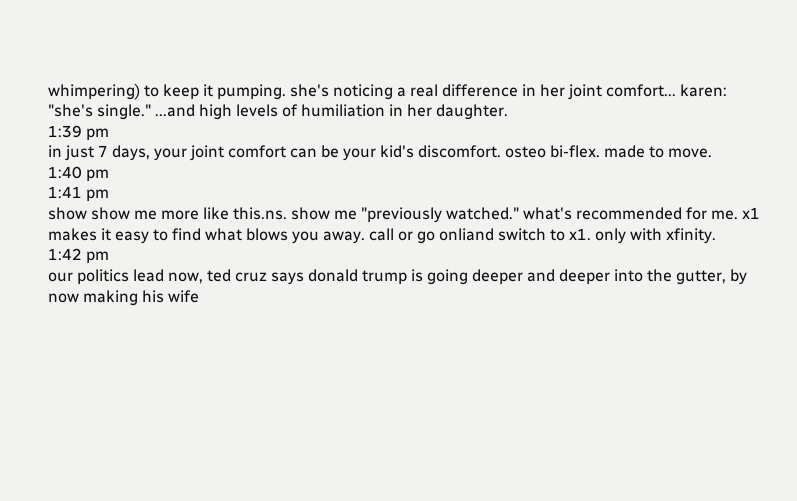whimpering) to keep it pumping. she's noticing a real difference in her joint comfort... karen: "she's single." ...and high levels of humiliation in her daughter.
1:39 pm
in just 7 days, your joint comfort can be your kid's discomfort. osteo bi-flex. made to move.
1:40 pm
1:41 pm
show show me more like this.ns. show me "previously watched." what's recommended for me. x1 makes it easy to find what blows you away. call or go onliand switch to x1. only with xfinity.
1:42 pm
our politics lead now, ted cruz says donald trump is going deeper and deeper into the gutter, by now making his wife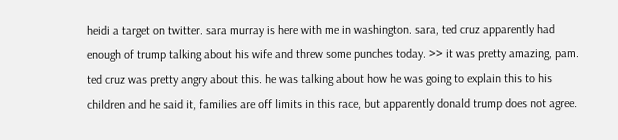heidi a target on twitter. sara murray is here with me in washington. sara, ted cruz apparently had enough of trump talking about his wife and threw some punches today. >> it was pretty amazing, pam. ted cruz was pretty angry about this. he was talking about how he was going to explain this to his children and he said it, families are off limits in this race, but apparently donald trump does not agree.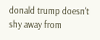donald trump doesn't shy away from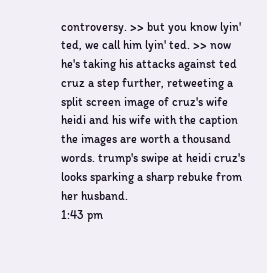controversy. >> but you know lyin' ted, we call him lyin' ted. >> now he's taking his attacks against ted cruz a step further, retweeting a split screen image of cruz's wife heidi and his wife with the caption the images are worth a thousand words. trump's swipe at heidi cruz's looks sparking a sharp rebuke from her husband.
1:43 pm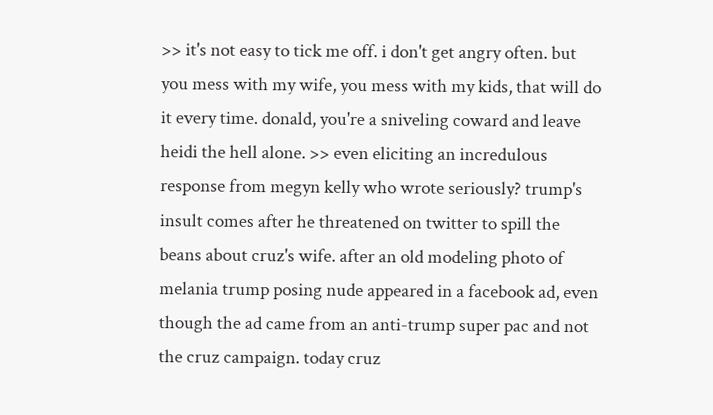>> it's not easy to tick me off. i don't get angry often. but you mess with my wife, you mess with my kids, that will do it every time. donald, you're a sniveling coward and leave heidi the hell alone. >> even eliciting an incredulous response from megyn kelly who wrote seriously? trump's insult comes after he threatened on twitter to spill the beans about cruz's wife. after an old modeling photo of melania trump posing nude appeared in a facebook ad, even though the ad came from an anti-trump super pac and not the cruz campaign. today cruz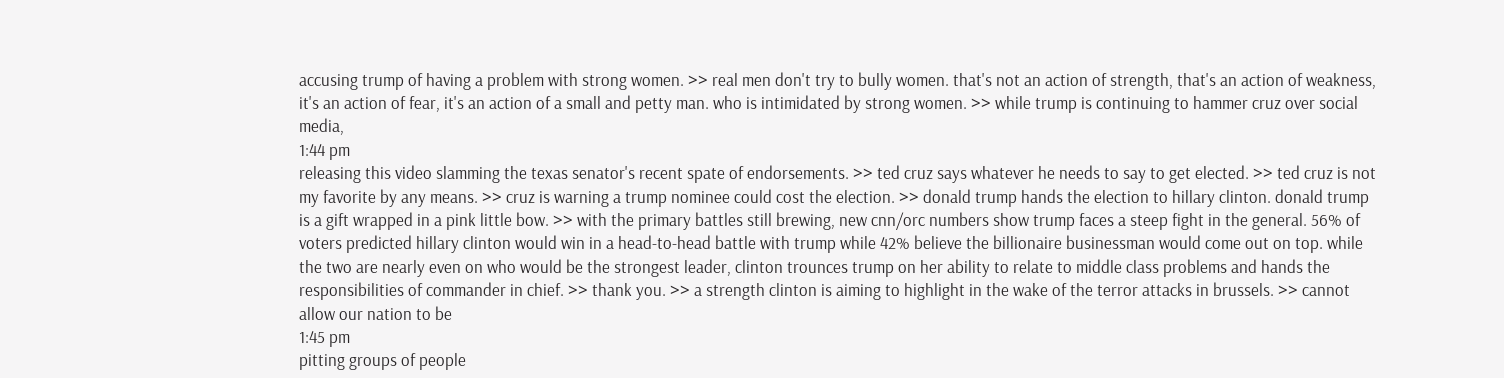accusing trump of having a problem with strong women. >> real men don't try to bully women. that's not an action of strength, that's an action of weakness, it's an action of fear, it's an action of a small and petty man. who is intimidated by strong women. >> while trump is continuing to hammer cruz over social media,
1:44 pm
releasing this video slamming the texas senator's recent spate of endorsements. >> ted cruz says whatever he needs to say to get elected. >> ted cruz is not my favorite by any means. >> cruz is warning a trump nominee could cost the election. >> donald trump hands the election to hillary clinton. donald trump is a gift wrapped in a pink little bow. >> with the primary battles still brewing, new cnn/orc numbers show trump faces a steep fight in the general. 56% of voters predicted hillary clinton would win in a head-to-head battle with trump while 42% believe the billionaire businessman would come out on top. while the two are nearly even on who would be the strongest leader, clinton trounces trump on her ability to relate to middle class problems and hands the responsibilities of commander in chief. >> thank you. >> a strength clinton is aiming to highlight in the wake of the terror attacks in brussels. >> cannot allow our nation to be
1:45 pm
pitting groups of people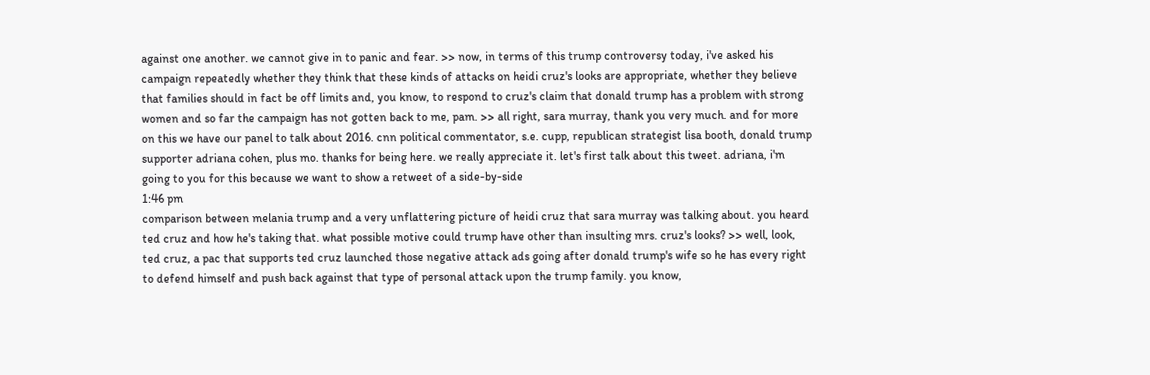against one another. we cannot give in to panic and fear. >> now, in terms of this trump controversy today, i've asked his campaign repeatedly whether they think that these kinds of attacks on heidi cruz's looks are appropriate, whether they believe that families should in fact be off limits and, you know, to respond to cruz's claim that donald trump has a problem with strong women and so far the campaign has not gotten back to me, pam. >> all right, sara murray, thank you very much. and for more on this we have our panel to talk about 2016. cnn political commentator, s.e. cupp, republican strategist lisa booth, donald trump supporter adriana cohen, plus mo. thanks for being here. we really appreciate it. let's first talk about this tweet. adriana, i'm going to you for this because we want to show a retweet of a side-by-side
1:46 pm
comparison between melania trump and a very unflattering picture of heidi cruz that sara murray was talking about. you heard ted cruz and how he's taking that. what possible motive could trump have other than insulting mrs. cruz's looks? >> well, look, ted cruz, a pac that supports ted cruz launched those negative attack ads going after donald trump's wife so he has every right to defend himself and push back against that type of personal attack upon the trump family. you know,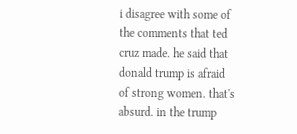i disagree with some of the comments that ted cruz made. he said that donald trump is afraid of strong women. that's absurd. in the trump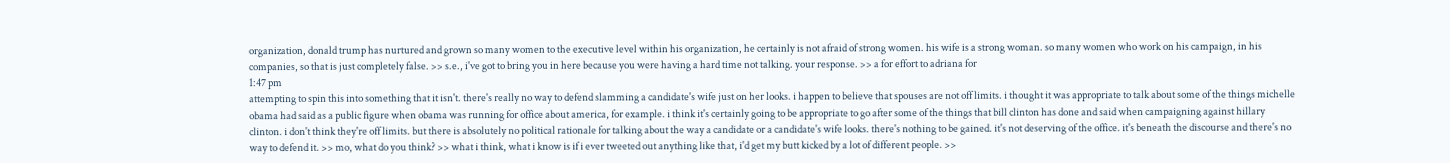organization, donald trump has nurtured and grown so many women to the executive level within his organization, he certainly is not afraid of strong women. his wife is a strong woman. so many women who work on his campaign, in his companies, so that is just completely false. >> s.e., i've got to bring you in here because you were having a hard time not talking. your response. >> a for effort to adriana for
1:47 pm
attempting to spin this into something that it isn't. there's really no way to defend slamming a candidate's wife just on her looks. i happen to believe that spouses are not off limits. i thought it was appropriate to talk about some of the things michelle obama had said as a public figure when obama was running for office about america, for example. i think it's certainly going to be appropriate to go after some of the things that bill clinton has done and said when campaigning against hillary clinton. i don't think they're off limits. but there is absolutely no political rationale for talking about the way a candidate or a candidate's wife looks. there's nothing to be gained. it's not deserving of the office. it's beneath the discourse and there's no way to defend it. >> mo, what do you think? >> what i think, what i know is if i ever tweeted out anything like that, i'd get my butt kicked by a lot of different people. >>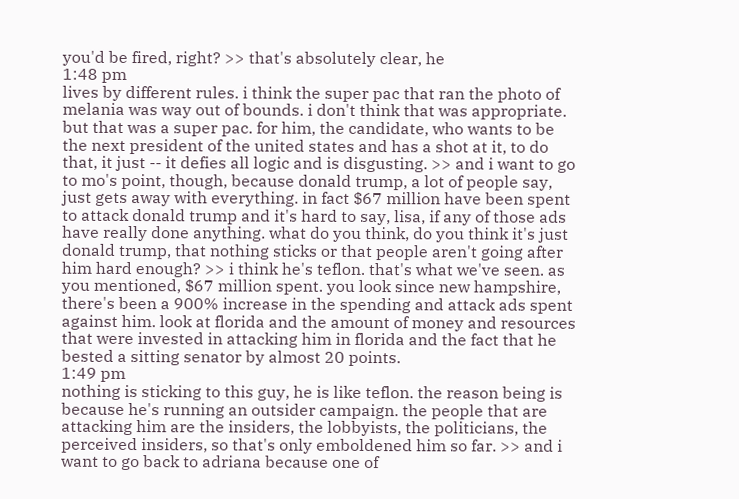you'd be fired, right? >> that's absolutely clear, he
1:48 pm
lives by different rules. i think the super pac that ran the photo of melania was way out of bounds. i don't think that was appropriate. but that was a super pac. for him, the candidate, who wants to be the next president of the united states and has a shot at it, to do that, it just -- it defies all logic and is disgusting. >> and i want to go to mo's point, though, because donald trump, a lot of people say, just gets away with everything. in fact $67 million have been spent to attack donald trump and it's hard to say, lisa, if any of those ads have really done anything. what do you think, do you think it's just donald trump, that nothing sticks or that people aren't going after him hard enough? >> i think he's teflon. that's what we've seen. as you mentioned, $67 million spent. you look since new hampshire, there's been a 900% increase in the spending and attack ads spent against him. look at florida and the amount of money and resources that were invested in attacking him in florida and the fact that he bested a sitting senator by almost 20 points.
1:49 pm
nothing is sticking to this guy, he is like teflon. the reason being is because he's running an outsider campaign. the people that are attacking him are the insiders, the lobbyists, the politicians, the perceived insiders, so that's only emboldened him so far. >> and i want to go back to adriana because one of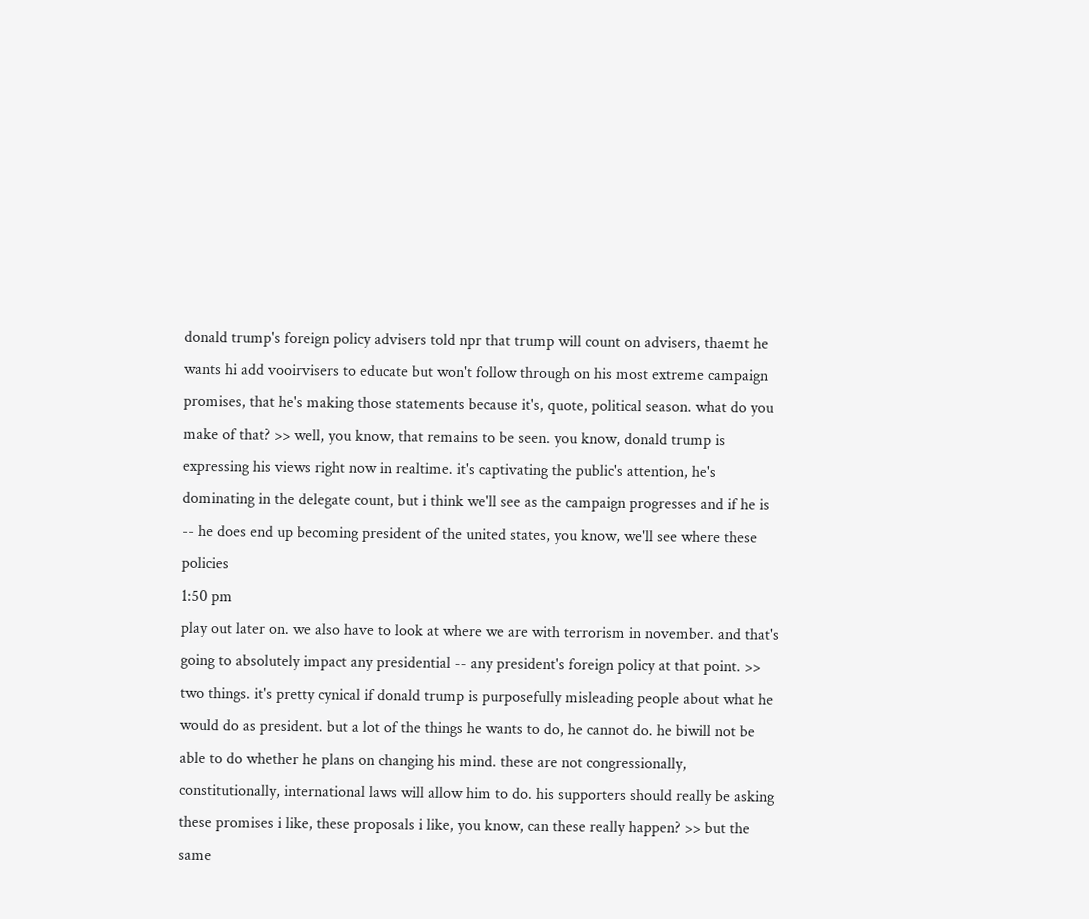donald trump's foreign policy advisers told npr that trump will count on advisers, thaemt he wants hi add vooirvisers to educate but won't follow through on his most extreme campaign promises, that he's making those statements because it's, quote, political season. what do you make of that? >> well, you know, that remains to be seen. you know, donald trump is expressing his views right now in realtime. it's captivating the public's attention, he's dominating in the delegate count, but i think we'll see as the campaign progresses and if he is -- he does end up becoming president of the united states, you know, we'll see where these policies
1:50 pm
play out later on. we also have to look at where we are with terrorism in november. and that's going to absolutely impact any presidential -- any president's foreign policy at that point. >> two things. it's pretty cynical if donald trump is purposefully misleading people about what he would do as president. but a lot of the things he wants to do, he cannot do. he biwill not be able to do whether he plans on changing his mind. these are not congressionally, constitutionally, international laws will allow him to do. his supporters should really be asking these promises i like, these proposals i like, you know, can these really happen? >> but the same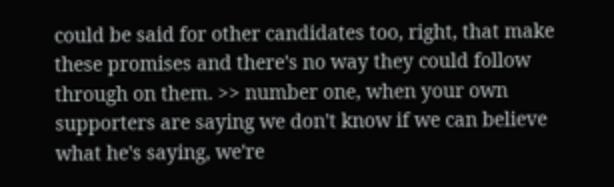could be said for other candidates too, right, that make these promises and there's no way they could follow through on them. >> number one, when your own supporters are saying we don't know if we can believe what he's saying, we're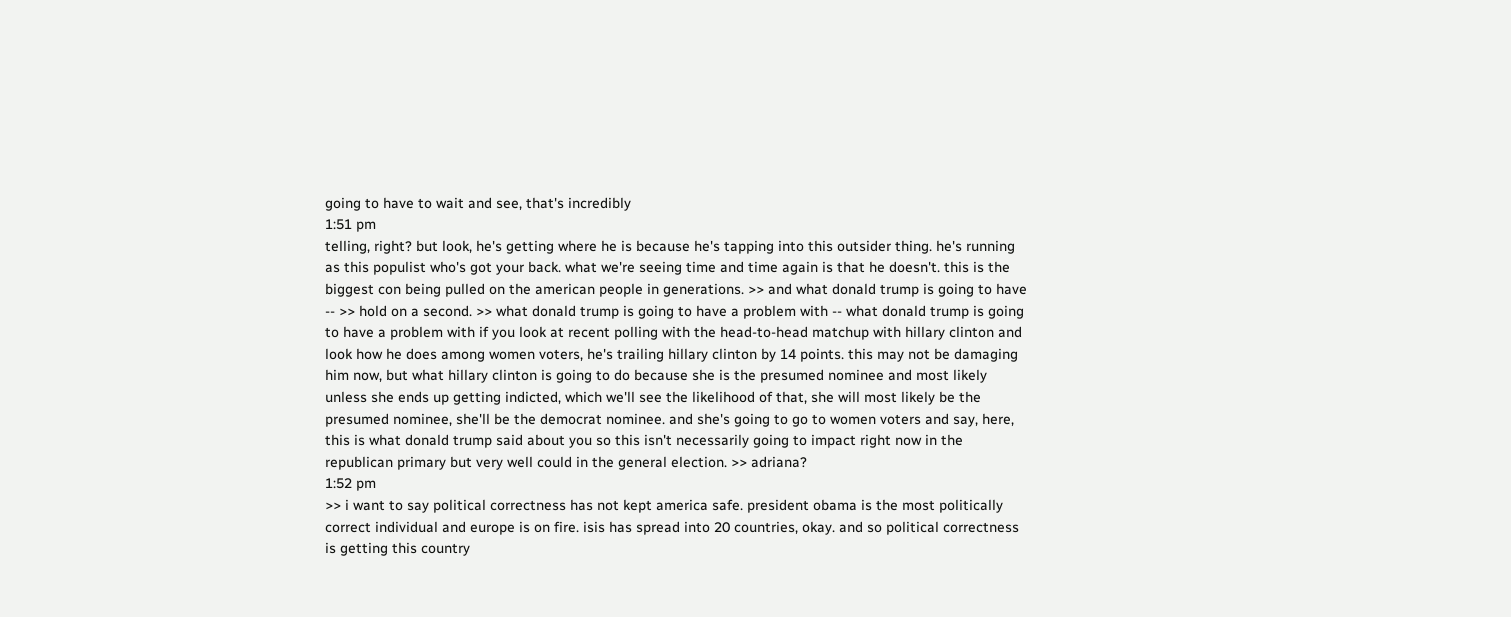going to have to wait and see, that's incredibly
1:51 pm
telling, right? but look, he's getting where he is because he's tapping into this outsider thing. he's running as this populist who's got your back. what we're seeing time and time again is that he doesn't. this is the biggest con being pulled on the american people in generations. >> and what donald trump is going to have -- >> hold on a second. >> what donald trump is going to have a problem with -- what donald trump is going to have a problem with if you look at recent polling with the head-to-head matchup with hillary clinton and look how he does among women voters, he's trailing hillary clinton by 14 points. this may not be damaging him now, but what hillary clinton is going to do because she is the presumed nominee and most likely unless she ends up getting indicted, which we'll see the likelihood of that, she will most likely be the presumed nominee, she'll be the democrat nominee. and she's going to go to women voters and say, here, this is what donald trump said about you so this isn't necessarily going to impact right now in the republican primary but very well could in the general election. >> adriana?
1:52 pm
>> i want to say political correctness has not kept america safe. president obama is the most politically correct individual and europe is on fire. isis has spread into 20 countries, okay. and so political correctness is getting this country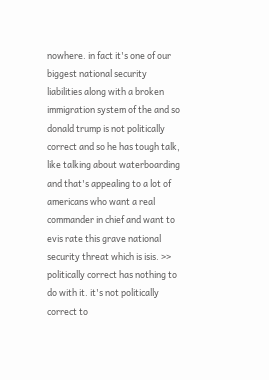nowhere. in fact it's one of our biggest national security liabilities along with a broken immigration system of the and so donald trump is not politically correct and so he has tough talk, like talking about waterboarding and that's appealing to a lot of americans who want a real commander in chief and want to evis rate this grave national security threat which is isis. >> politically correct has nothing to do with it. it's not politically correct to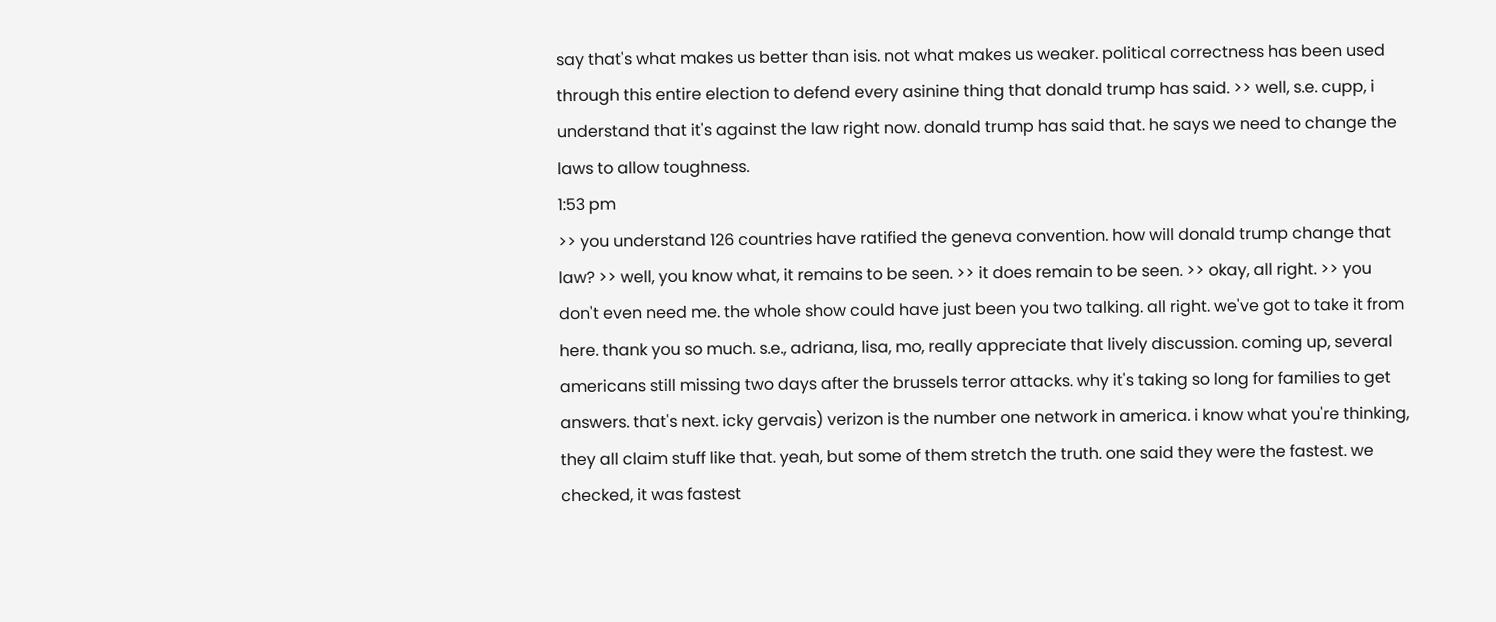say that's what makes us better than isis. not what makes us weaker. political correctness has been used through this entire election to defend every asinine thing that donald trump has said. >> well, s.e. cupp, i understand that it's against the law right now. donald trump has said that. he says we need to change the laws to allow toughness.
1:53 pm
>> you understand 126 countries have ratified the geneva convention. how will donald trump change that law? >> well, you know what, it remains to be seen. >> it does remain to be seen. >> okay, all right. >> you don't even need me. the whole show could have just been you two talking. all right. we've got to take it from here. thank you so much. s.e., adriana, lisa, mo, really appreciate that lively discussion. coming up, several americans still missing two days after the brussels terror attacks. why it's taking so long for families to get answers. that's next. icky gervais) verizon is the number one network in america. i know what you're thinking, they all claim stuff like that. yeah, but some of them stretch the truth. one said they were the fastest. we checked, it was fastest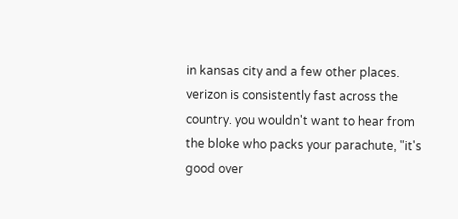in kansas city and a few other places. verizon is consistently fast across the country. you wouldn't want to hear from the bloke who packs your parachute, "it's good over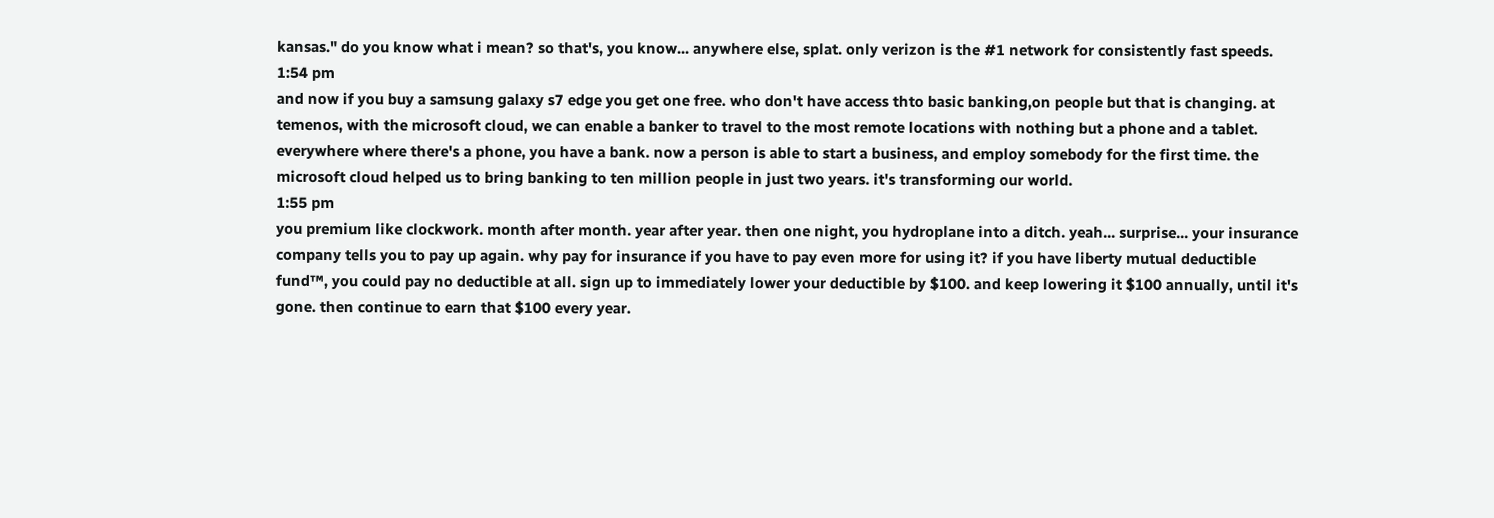kansas." do you know what i mean? so that's, you know... anywhere else, splat. only verizon is the #1 network for consistently fast speeds.
1:54 pm
and now if you buy a samsung galaxy s7 edge you get one free. who don't have access thto basic banking,on people but that is changing. at temenos, with the microsoft cloud, we can enable a banker to travel to the most remote locations with nothing but a phone and a tablet. everywhere where there's a phone, you have a bank. now a person is able to start a business, and employ somebody for the first time. the microsoft cloud helped us to bring banking to ten million people in just two years. it's transforming our world.
1:55 pm
you premium like clockwork. month after month. year after year. then one night, you hydroplane into a ditch. yeah... surprise... your insurance company tells you to pay up again. why pay for insurance if you have to pay even more for using it? if you have liberty mutual deductible fund™, you could pay no deductible at all. sign up to immediately lower your deductible by $100. and keep lowering it $100 annually, until it's gone. then continue to earn that $100 every year.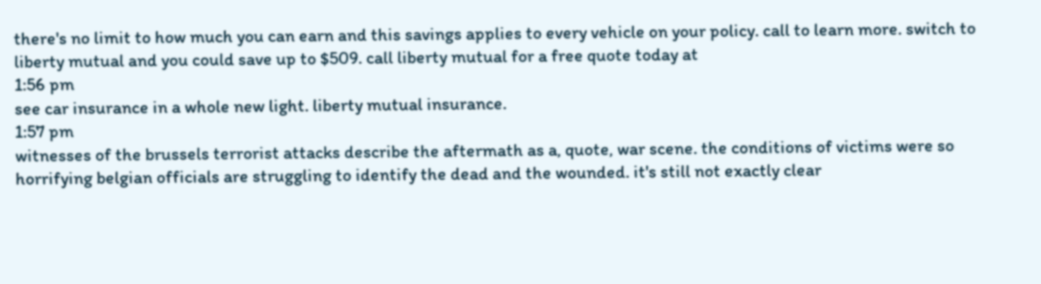there's no limit to how much you can earn and this savings applies to every vehicle on your policy. call to learn more. switch to liberty mutual and you could save up to $509. call liberty mutual for a free quote today at
1:56 pm
see car insurance in a whole new light. liberty mutual insurance.
1:57 pm
witnesses of the brussels terrorist attacks describe the aftermath as a, quote, war scene. the conditions of victims were so horrifying belgian officials are struggling to identify the dead and the wounded. it's still not exactly clear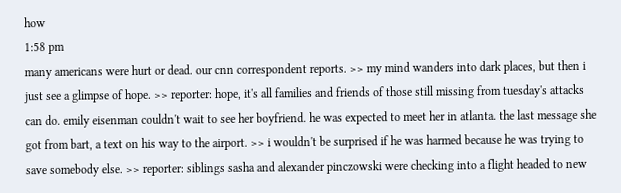how
1:58 pm
many americans were hurt or dead. our cnn correspondent reports. >> my mind wanders into dark places, but then i just see a glimpse of hope. >> reporter: hope, it's all families and friends of those still missing from tuesday's attacks can do. emily eisenman couldn't wait to see her boyfriend. he was expected to meet her in atlanta. the last message she got from bart, a text on his way to the airport. >> i wouldn't be surprised if he was harmed because he was trying to save somebody else. >> reporter: siblings sasha and alexander pinczowski were checking into a flight headed to new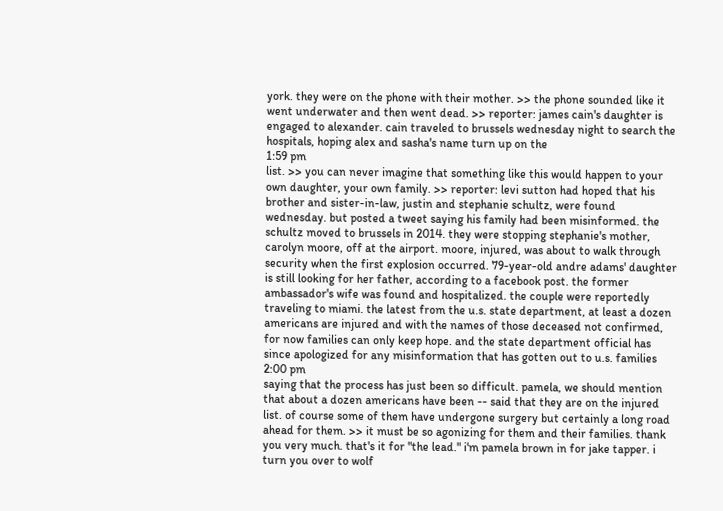york. they were on the phone with their mother. >> the phone sounded like it went underwater and then went dead. >> reporter: james cain's daughter is engaged to alexander. cain traveled to brussels wednesday night to search the hospitals, hoping alex and sasha's name turn up on the
1:59 pm
list. >> you can never imagine that something like this would happen to your own daughter, your own family. >> reporter: levi sutton had hoped that his brother and sister-in-law, justin and stephanie schultz, were found wednesday. but posted a tweet saying his family had been misinformed. the schultz moved to brussels in 2014. they were stopping stephanie's mother, carolyn moore, off at the airport. moore, injured, was about to walk through security when the first explosion occurred. 79-year-old andre adams' daughter is still looking for her father, according to a facebook post. the former ambassador's wife was found and hospitalized. the couple were reportedly traveling to miami. the latest from the u.s. state department, at least a dozen americans are injured and with the names of those deceased not confirmed, for now families can only keep hope. and the state department official has since apologized for any misinformation that has gotten out to u.s. families
2:00 pm
saying that the process has just been so difficult. pamela, we should mention that about a dozen americans have been -- said that they are on the injured list. of course some of them have undergone surgery but certainly a long road ahead for them. >> it must be so agonizing for them and their families. thank you very much. that's it for "the lead." i'm pamela brown in for jake tapper. i turn you over to wolf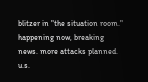blitzer in "the situation room." happening now, breaking news. more attacks planned. u.s.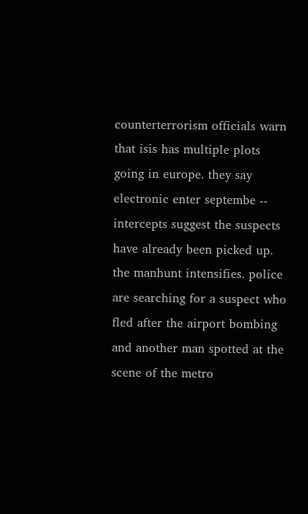counterterrorism officials warn that isis has multiple plots going in europe. they say electronic enter septembe -- intercepts suggest the suspects have already been picked up. the manhunt intensifies. police are searching for a suspect who fled after the airport bombing and another man spotted at the scene of the metro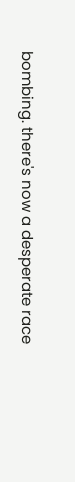bombing. there's now a desperate race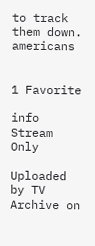to track them down. americans


1 Favorite

info Stream Only

Uploaded by TV Archive on